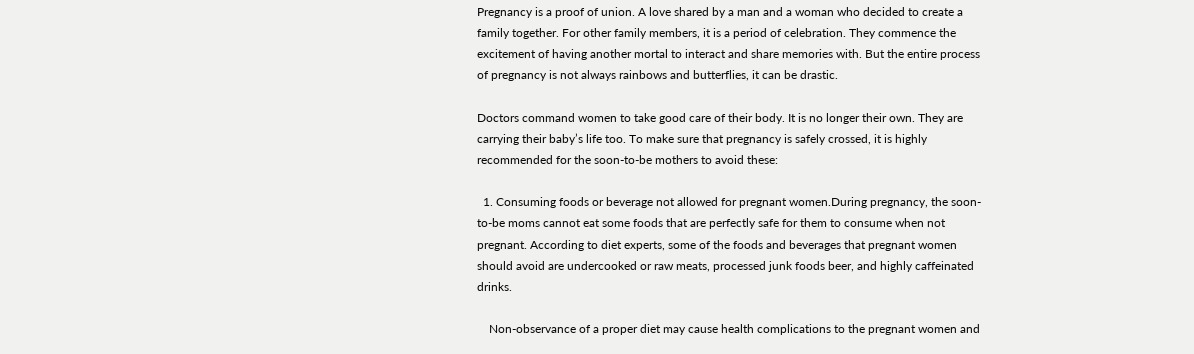Pregnancy is a proof of union. A love shared by a man and a woman who decided to create a family together. For other family members, it is a period of celebration. They commence the excitement of having another mortal to interact and share memories with. But the entire process of pregnancy is not always rainbows and butterflies, it can be drastic.

Doctors command women to take good care of their body. It is no longer their own. They are carrying their baby’s life too. To make sure that pregnancy is safely crossed, it is highly recommended for the soon-to-be mothers to avoid these:

  1. Consuming foods or beverage not allowed for pregnant women.During pregnancy, the soon-to-be moms cannot eat some foods that are perfectly safe for them to consume when not pregnant. According to diet experts, some of the foods and beverages that pregnant women should avoid are undercooked or raw meats, processed junk foods beer, and highly caffeinated drinks.

    Non-observance of a proper diet may cause health complications to the pregnant women and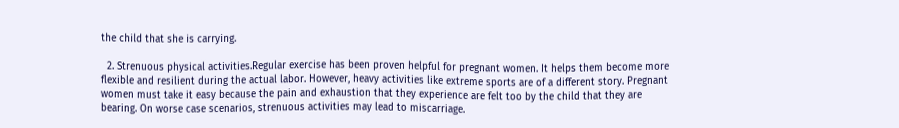the child that she is carrying.

  2. Strenuous physical activities.Regular exercise has been proven helpful for pregnant women. It helps them become more flexible and resilient during the actual labor. However, heavy activities like extreme sports are of a different story. Pregnant women must take it easy because the pain and exhaustion that they experience are felt too by the child that they are bearing. On worse case scenarios, strenuous activities may lead to miscarriage.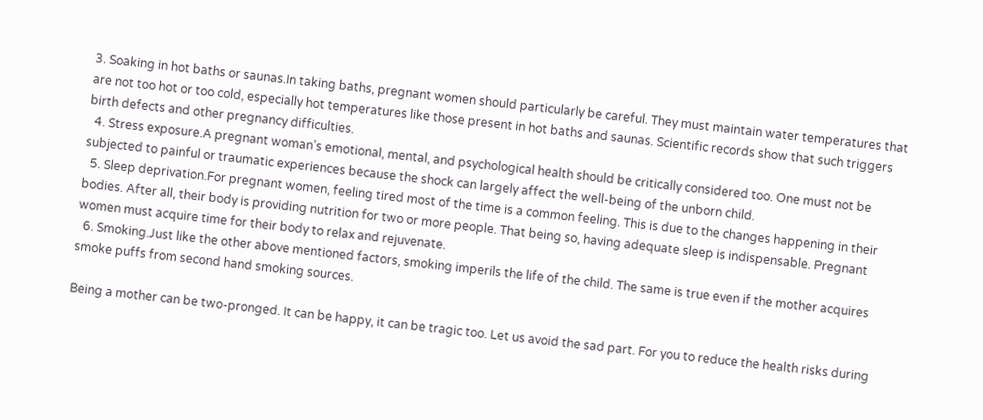3. Soaking in hot baths or saunas.In taking baths, pregnant women should particularly be careful. They must maintain water temperatures that are not too hot or too cold, especially hot temperatures like those present in hot baths and saunas. Scientific records show that such triggers birth defects and other pregnancy difficulties.
  4. Stress exposure.A pregnant woman’s emotional, mental, and psychological health should be critically considered too. One must not be subjected to painful or traumatic experiences because the shock can largely affect the well-being of the unborn child.
  5. Sleep deprivation.For pregnant women, feeling tired most of the time is a common feeling. This is due to the changes happening in their bodies. After all, their body is providing nutrition for two or more people. That being so, having adequate sleep is indispensable. Pregnant women must acquire time for their body to relax and rejuvenate.
  6. Smoking.Just like the other above mentioned factors, smoking imperils the life of the child. The same is true even if the mother acquires smoke puffs from second hand smoking sources.

Being a mother can be two-pronged. It can be happy, it can be tragic too. Let us avoid the sad part. For you to reduce the health risks during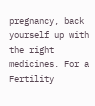pregnancy, back yourself up with the right medicines. For a Fertility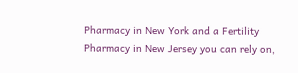Pharmacy in New York and a Fertility Pharmacy in New Jersey you can rely on,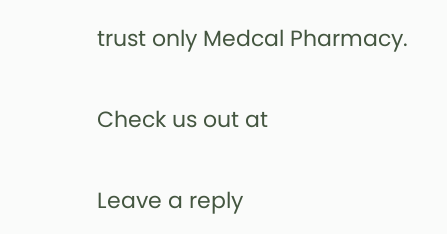trust only Medcal Pharmacy.

Check us out at

Leave a reply